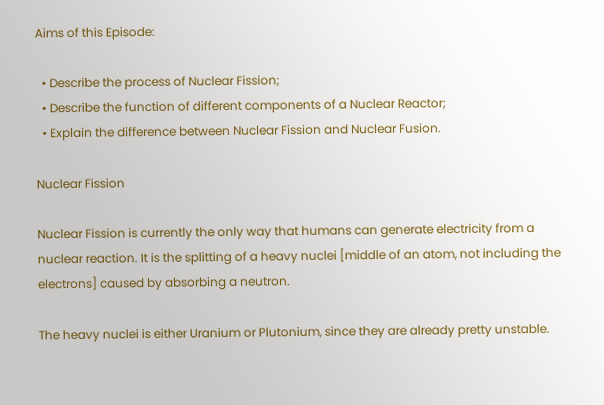Aims of this Episode:

  • Describe the process of Nuclear Fission;
  • Describe the function of different components of a Nuclear Reactor;
  • Explain the difference between Nuclear Fission and Nuclear Fusion.

Nuclear Fission

Nuclear Fission is currently the only way that humans can generate electricity from a nuclear reaction. It is the splitting of a heavy nuclei [middle of an atom, not including the electrons] caused by absorbing a neutron.

The heavy nuclei is either Uranium or Plutonium, since they are already pretty unstable.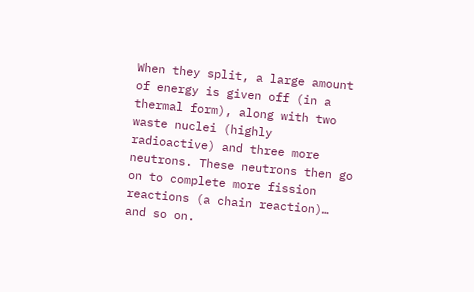When they split, a large amount of energy is given off (in a thermal form), along with two waste nuclei (highly radioactive) and three more neutrons. These neutrons then go on to complete more fission reactions (a chain reaction)… and so on.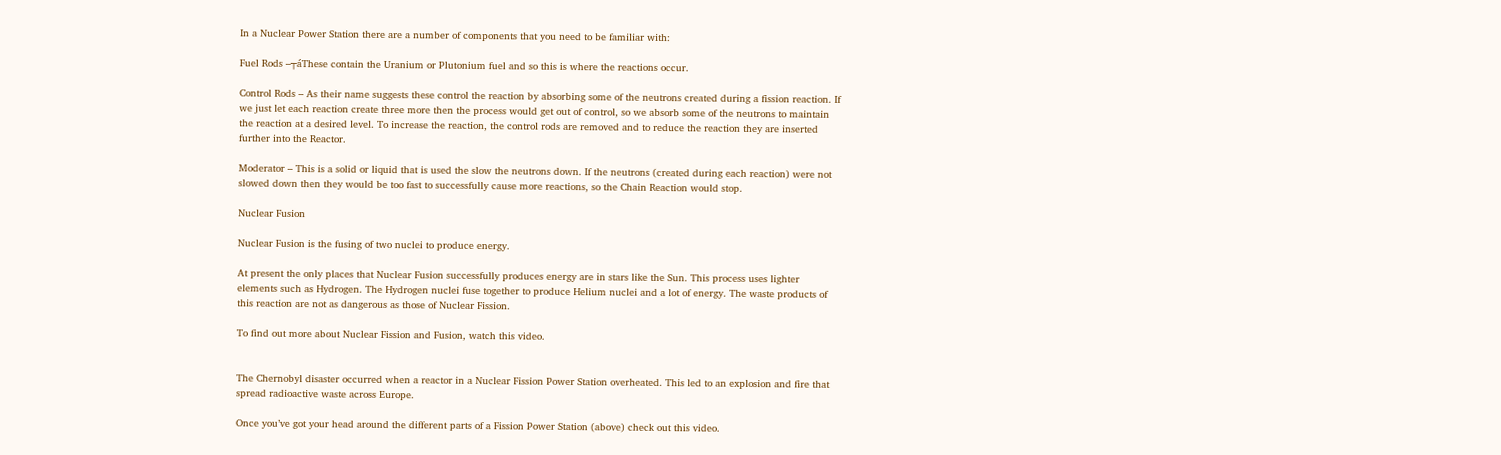In a Nuclear Power Station there are a number of components that you need to be familiar with:

Fuel Rods –┬áThese contain the Uranium or Plutonium fuel and so this is where the reactions occur.

Control Rods – As their name suggests these control the reaction by absorbing some of the neutrons created during a fission reaction. If we just let each reaction create three more then the process would get out of control, so we absorb some of the neutrons to maintain the reaction at a desired level. To increase the reaction, the control rods are removed and to reduce the reaction they are inserted further into the Reactor.

Moderator – This is a solid or liquid that is used the slow the neutrons down. If the neutrons (created during each reaction) were not slowed down then they would be too fast to successfully cause more reactions, so the Chain Reaction would stop.

Nuclear Fusion

Nuclear Fusion is the fusing of two nuclei to produce energy.

At present the only places that Nuclear Fusion successfully produces energy are in stars like the Sun. This process uses lighter elements such as Hydrogen. The Hydrogen nuclei fuse together to produce Helium nuclei and a lot of energy. The waste products of this reaction are not as dangerous as those of Nuclear Fission.

To find out more about Nuclear Fission and Fusion, watch this video.


The Chernobyl disaster occurred when a reactor in a Nuclear Fission Power Station overheated. This led to an explosion and fire that spread radioactive waste across Europe.

Once you’ve got your head around the different parts of a Fission Power Station (above) check out this video.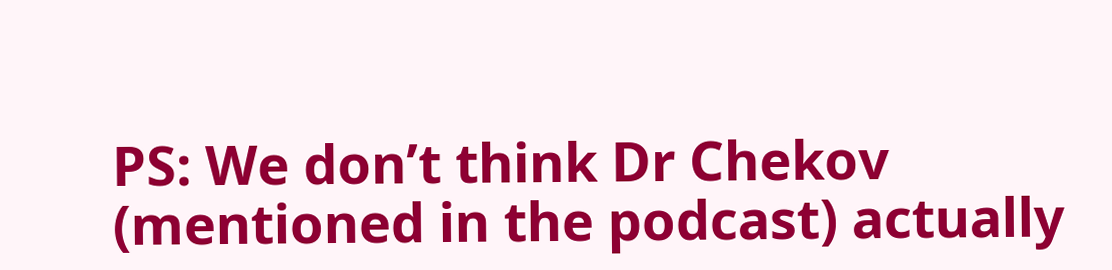PS: We don’t think Dr Chekov (mentioned in the podcast) actually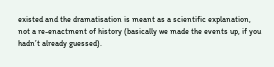existed and the dramatisation is meant as a scientific explanation, not a re-enactment of history (basically we made the events up, if you hadn’t already guessed).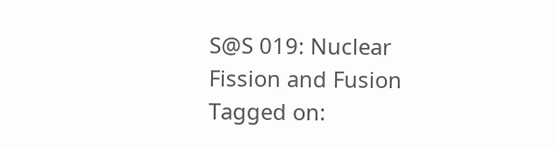S@S 019: Nuclear Fission and Fusion
Tagged on: